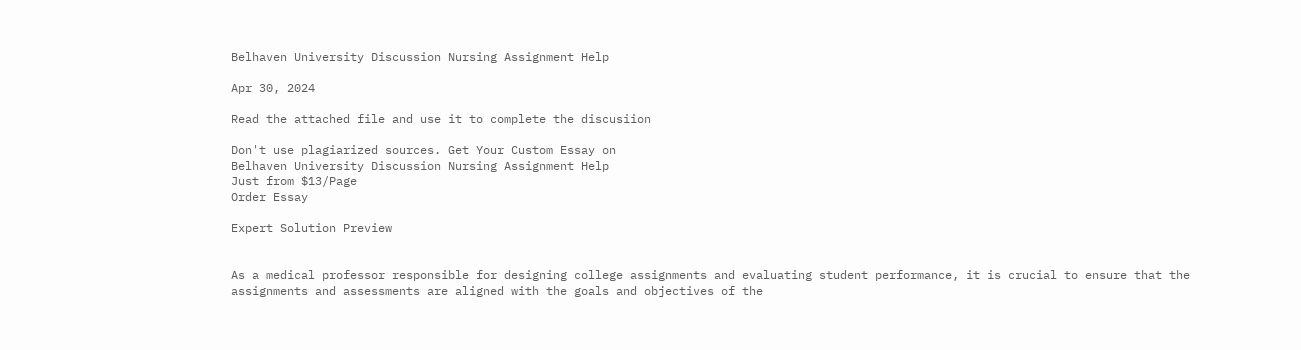Belhaven University Discussion Nursing Assignment Help

Apr 30, 2024

Read the attached file and use it to complete the discusiion

Don't use plagiarized sources. Get Your Custom Essay on
Belhaven University Discussion Nursing Assignment Help
Just from $13/Page
Order Essay

Expert Solution Preview


As a medical professor responsible for designing college assignments and evaluating student performance, it is crucial to ensure that the assignments and assessments are aligned with the goals and objectives of the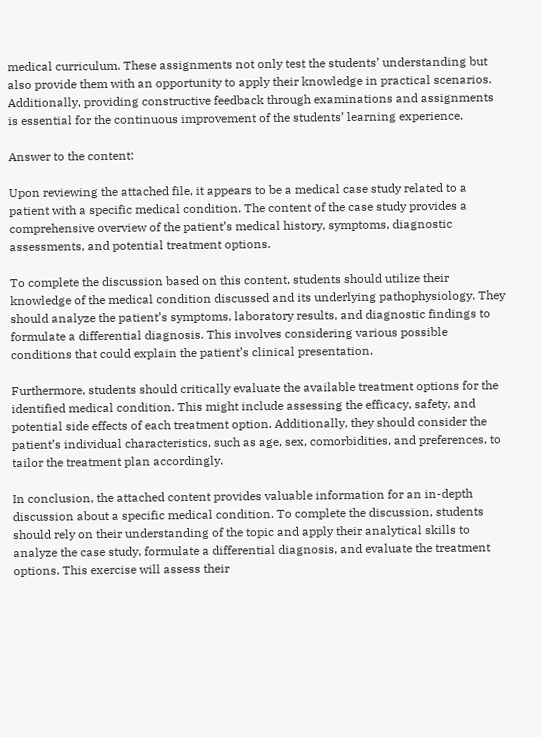medical curriculum. These assignments not only test the students’ understanding but also provide them with an opportunity to apply their knowledge in practical scenarios. Additionally, providing constructive feedback through examinations and assignments is essential for the continuous improvement of the students’ learning experience.

Answer to the content:

Upon reviewing the attached file, it appears to be a medical case study related to a patient with a specific medical condition. The content of the case study provides a comprehensive overview of the patient’s medical history, symptoms, diagnostic assessments, and potential treatment options.

To complete the discussion based on this content, students should utilize their knowledge of the medical condition discussed and its underlying pathophysiology. They should analyze the patient’s symptoms, laboratory results, and diagnostic findings to formulate a differential diagnosis. This involves considering various possible conditions that could explain the patient’s clinical presentation.

Furthermore, students should critically evaluate the available treatment options for the identified medical condition. This might include assessing the efficacy, safety, and potential side effects of each treatment option. Additionally, they should consider the patient’s individual characteristics, such as age, sex, comorbidities, and preferences, to tailor the treatment plan accordingly.

In conclusion, the attached content provides valuable information for an in-depth discussion about a specific medical condition. To complete the discussion, students should rely on their understanding of the topic and apply their analytical skills to analyze the case study, formulate a differential diagnosis, and evaluate the treatment options. This exercise will assess their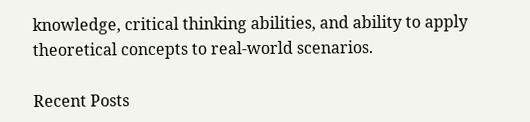knowledge, critical thinking abilities, and ability to apply theoretical concepts to real-world scenarios.

Recent Posts